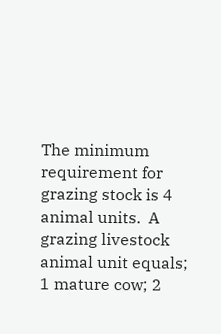The minimum requirement for grazing stock is 4 animal units.  A grazing livestock animal unit equals; 1 mature cow; 2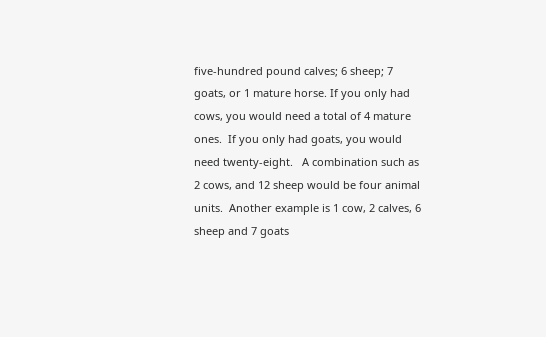five-hundred pound calves; 6 sheep; 7 goats, or 1 mature horse. If you only had cows, you would need a total of 4 mature ones.  If you only had goats, you would need twenty-eight.   A combination such as 2 cows, and 12 sheep would be four animal units.  Another example is 1 cow, 2 calves, 6 sheep and 7 goats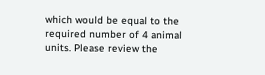which would be equal to the required number of 4 animal units. Please review the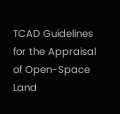TCAD Guidelines for the Appraisal of Open-Space Land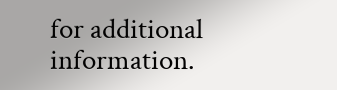for additional information.